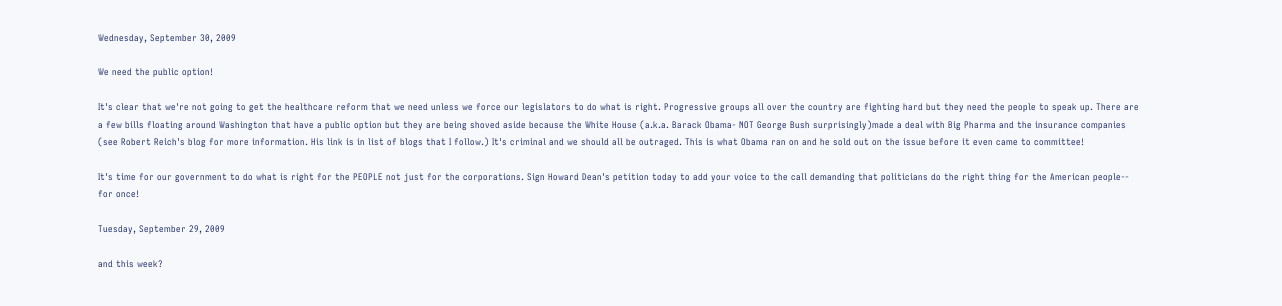Wednesday, September 30, 2009

We need the public option!

It's clear that we're not going to get the healthcare reform that we need unless we force our legislators to do what is right. Progressive groups all over the country are fighting hard but they need the people to speak up. There are a few bills floating around Washington that have a public option but they are being shoved aside because the White House (a.k.a. Barack Obama- NOT George Bush surprisingly)made a deal with Big Pharma and the insurance companies (see Robert Reich's blog for more information. His link is in list of blogs that I follow.) It's criminal and we should all be outraged. This is what Obama ran on and he sold out on the issue before it even came to committee!

It's time for our government to do what is right for the PEOPLE not just for the corporations. Sign Howard Dean's petition today to add your voice to the call demanding that politicians do the right thing for the American people-- for once!

Tuesday, September 29, 2009

and this week?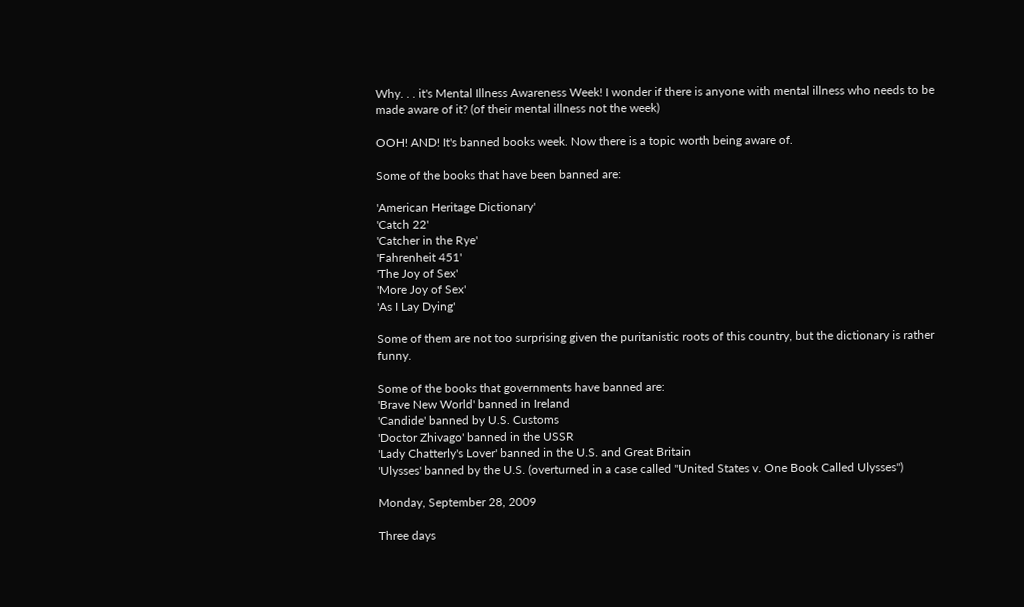Why. . . it's Mental Illness Awareness Week! I wonder if there is anyone with mental illness who needs to be made aware of it? (of their mental illness not the week)

OOH! AND! It's banned books week. Now there is a topic worth being aware of.

Some of the books that have been banned are:

'American Heritage Dictionary'
'Catch 22'
'Catcher in the Rye'
'Fahrenheit 451'
'The Joy of Sex'
'More Joy of Sex'
'As I Lay Dying'

Some of them are not too surprising given the puritanistic roots of this country, but the dictionary is rather funny.

Some of the books that governments have banned are:
'Brave New World' banned in Ireland
'Candide' banned by U.S. Customs
'Doctor Zhivago' banned in the USSR
'Lady Chatterly's Lover' banned in the U.S. and Great Britain
'Ulysses' banned by the U.S. (overturned in a case called "United States v. One Book Called Ulysses")

Monday, September 28, 2009

Three days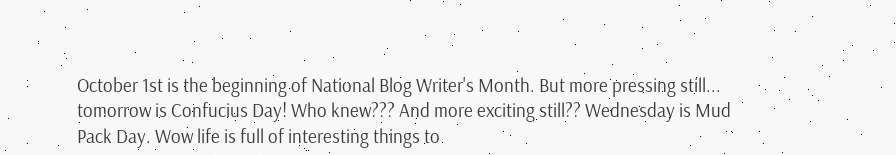October 1st is the beginning of National Blog Writer's Month. But more pressing still... tomorrow is Confucius Day! Who knew??? And more exciting still?? Wednesday is Mud Pack Day. Wow life is full of interesting things to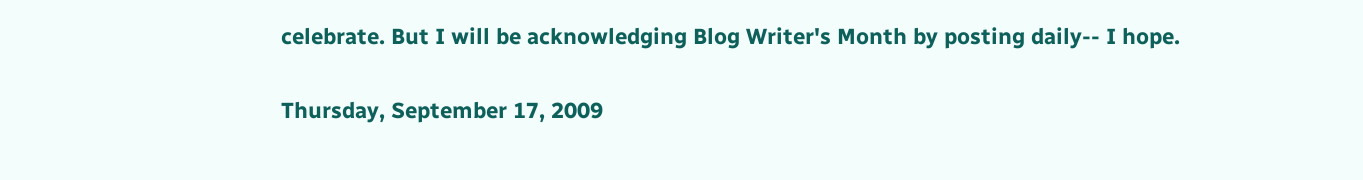celebrate. But I will be acknowledging Blog Writer's Month by posting daily-- I hope.

Thursday, September 17, 2009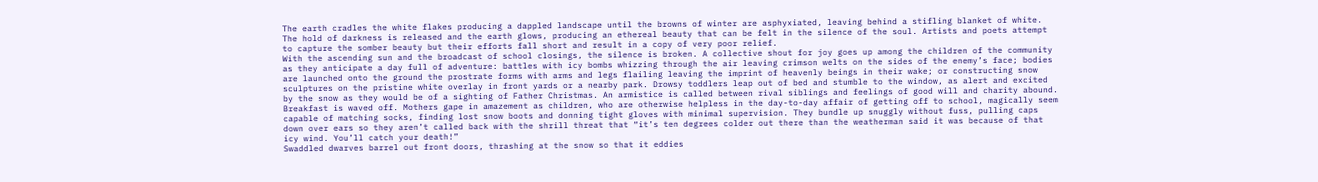The earth cradles the white flakes producing a dappled landscape until the browns of winter are asphyxiated, leaving behind a stifling blanket of white. The hold of darkness is released and the earth glows, producing an ethereal beauty that can be felt in the silence of the soul. Artists and poets attempt to capture the somber beauty but their efforts fall short and result in a copy of very poor relief.
With the ascending sun and the broadcast of school closings, the silence is broken. A collective shout for joy goes up among the children of the community as they anticipate a day full of adventure: battles with icy bombs whizzing through the air leaving crimson welts on the sides of the enemy’s face; bodies are launched onto the ground the prostrate forms with arms and legs flailing leaving the imprint of heavenly beings in their wake; or constructing snow sculptures on the pristine white overlay in front yards or a nearby park. Drowsy toddlers leap out of bed and stumble to the window, as alert and excited by the snow as they would be of a sighting of Father Christmas. An armistice is called between rival siblings and feelings of good will and charity abound.
Breakfast is waved off. Mothers gape in amazement as children, who are otherwise helpless in the day-to-day affair of getting off to school, magically seem capable of matching socks, finding lost snow boots and donning tight gloves with minimal supervision. They bundle up snuggly without fuss, pulling caps down over ears so they aren’t called back with the shrill threat that “it’s ten degrees colder out there than the weatherman said it was because of that icy wind. You’ll catch your death!”
Swaddled dwarves barrel out front doors, thrashing at the snow so that it eddies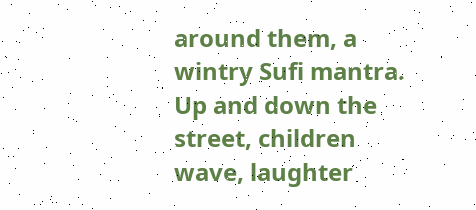around them, a wintry Sufi mantra. Up and down the street, children wave, laughter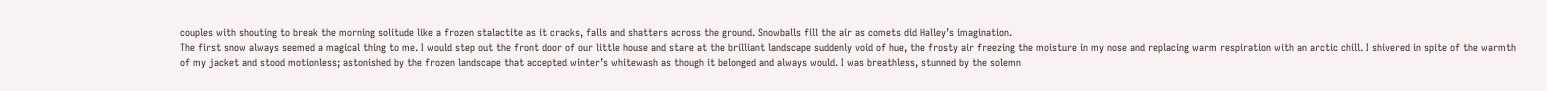couples with shouting to break the morning solitude like a frozen stalactite as it cracks, falls and shatters across the ground. Snowballs fill the air as comets did Halley’s imagination.
The first snow always seemed a magical thing to me. I would step out the front door of our little house and stare at the brilliant landscape suddenly void of hue, the frosty air freezing the moisture in my nose and replacing warm respiration with an arctic chill. I shivered in spite of the warmth of my jacket and stood motionless; astonished by the frozen landscape that accepted winter’s whitewash as though it belonged and always would. I was breathless, stunned by the solemn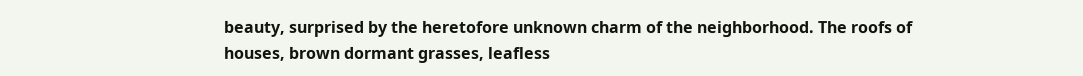beauty, surprised by the heretofore unknown charm of the neighborhood. The roofs of houses, brown dormant grasses, leafless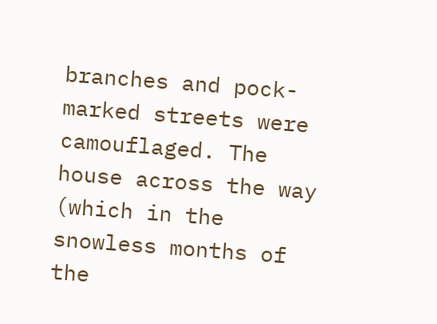branches and pock-marked streets were camouflaged. The house across the way (which in the snowless months of the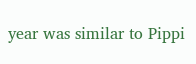year was similar to Pippi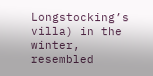Longstocking’s villa) in the winter, resembled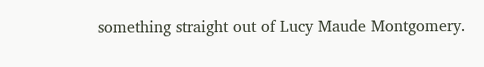something straight out of Lucy Maude Montgomery.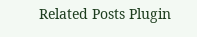Related Posts Plugin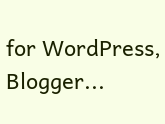for WordPress, Blogger...